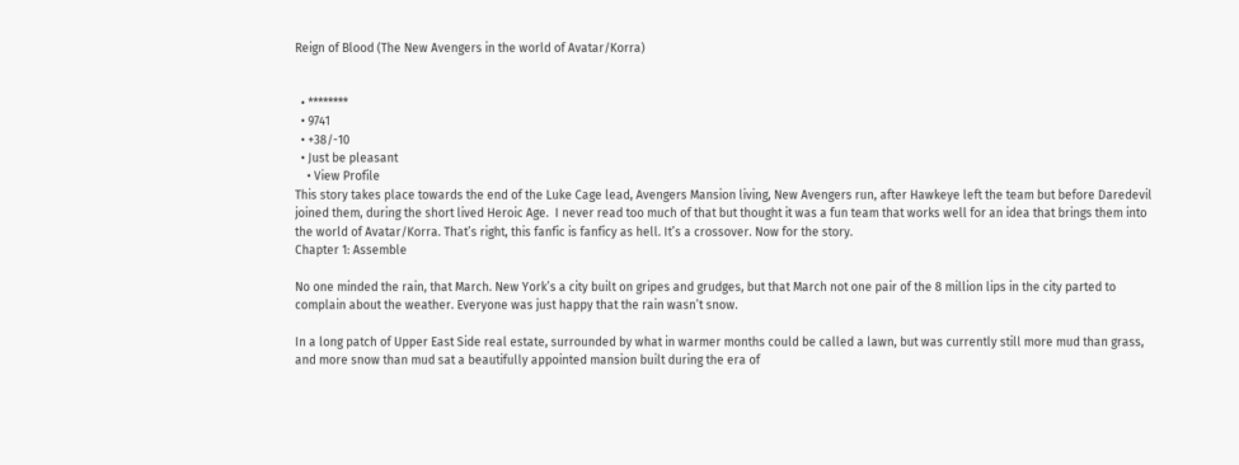Reign of Blood (The New Avengers in the world of Avatar/Korra)


  • ********
  • 9741
  • +38/-10
  • Just be pleasant
    • View Profile
This story takes place towards the end of the Luke Cage lead, Avengers Mansion living, New Avengers run, after Hawkeye left the team but before Daredevil joined them, during the short lived Heroic Age.  I never read too much of that but thought it was a fun team that works well for an idea that brings them into the world of Avatar/Korra. That’s right, this fanfic is fanficy as hell. It’s a crossover. Now for the story.
Chapter 1: Assemble

No one minded the rain, that March. New York’s a city built on gripes and grudges, but that March not one pair of the 8 million lips in the city parted to complain about the weather. Everyone was just happy that the rain wasn’t snow.

In a long patch of Upper East Side real estate, surrounded by what in warmer months could be called a lawn, but was currently still more mud than grass, and more snow than mud sat a beautifully appointed mansion built during the era of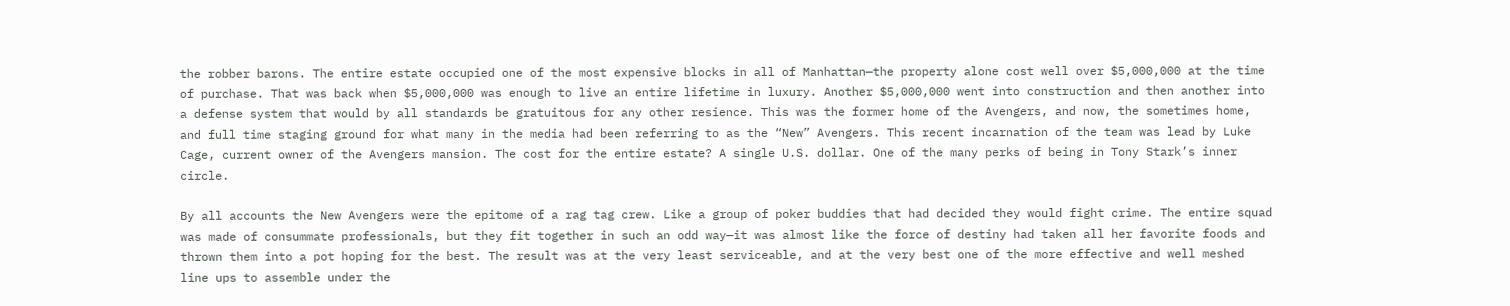the robber barons. The entire estate occupied one of the most expensive blocks in all of Manhattan—the property alone cost well over $5,000,000 at the time of purchase. That was back when $5,000,000 was enough to live an entire lifetime in luxury. Another $5,000,000 went into construction and then another into a defense system that would by all standards be gratuitous for any other resience. This was the former home of the Avengers, and now, the sometimes home, and full time staging ground for what many in the media had been referring to as the “New” Avengers. This recent incarnation of the team was lead by Luke Cage, current owner of the Avengers mansion. The cost for the entire estate? A single U.S. dollar. One of the many perks of being in Tony Stark’s inner circle.

By all accounts the New Avengers were the epitome of a rag tag crew. Like a group of poker buddies that had decided they would fight crime. The entire squad was made of consummate professionals, but they fit together in such an odd way—it was almost like the force of destiny had taken all her favorite foods and thrown them into a pot hoping for the best. The result was at the very least serviceable, and at the very best one of the more effective and well meshed line ups to assemble under the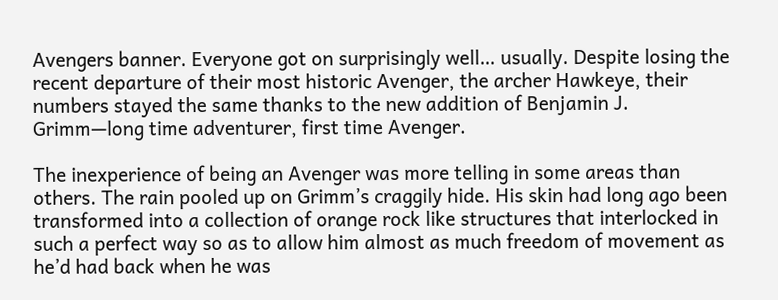Avengers banner. Everyone got on surprisingly well… usually. Despite losing the recent departure of their most historic Avenger, the archer Hawkeye, their numbers stayed the same thanks to the new addition of Benjamin J. Grimm—long time adventurer, first time Avenger.

The inexperience of being an Avenger was more telling in some areas than others. The rain pooled up on Grimm’s craggily hide. His skin had long ago been transformed into a collection of orange rock like structures that interlocked in such a perfect way so as to allow him almost as much freedom of movement as he’d had back when he was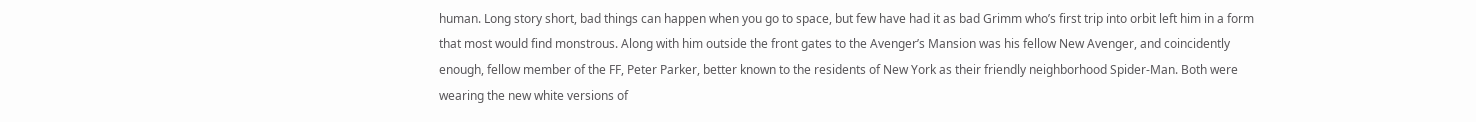human. Long story short, bad things can happen when you go to space, but few have had it as bad Grimm who’s first trip into orbit left him in a form that most would find monstrous. Along with him outside the front gates to the Avenger’s Mansion was his fellow New Avenger, and coincidently enough, fellow member of the FF, Peter Parker, better known to the residents of New York as their friendly neighborhood Spider-Man. Both were wearing the new white versions of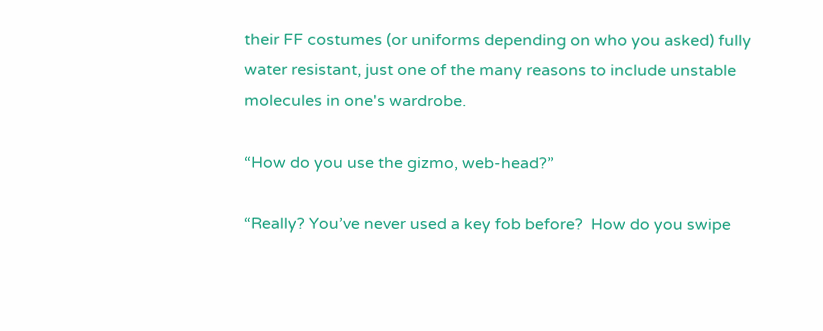their FF costumes (or uniforms depending on who you asked) fully water resistant, just one of the many reasons to include unstable molecules in one's wardrobe.

“How do you use the gizmo, web-head?”

“Really? You’ve never used a key fob before?  How do you swipe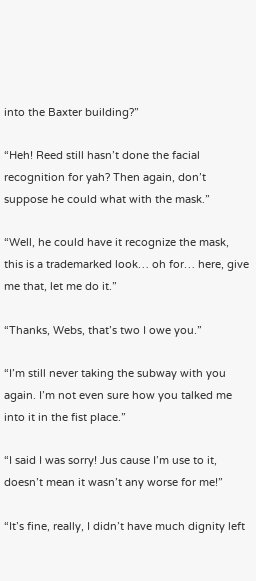into the Baxter building?”

“Heh! Reed still hasn’t done the facial recognition for yah? Then again, don’t suppose he could what with the mask.”

“Well, he could have it recognize the mask, this is a trademarked look… oh for… here, give me that, let me do it.”

“Thanks, Webs, that’s two I owe you.”

“I’m still never taking the subway with you again. I’m not even sure how you talked me into it in the fist place.”

“I said I was sorry! Jus cause I’m use to it, doesn’t mean it wasn’t any worse for me!”

“It’s fine, really, I didn’t have much dignity left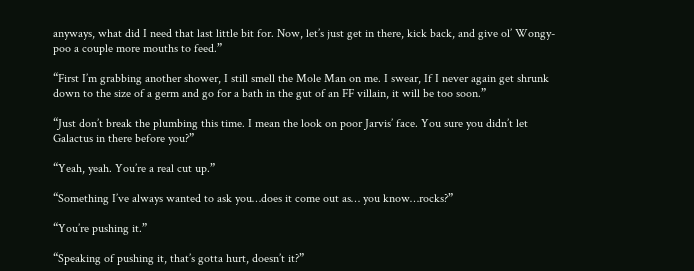anyways, what did I need that last little bit for. Now, let’s just get in there, kick back, and give ol’ Wongy-poo a couple more mouths to feed.”

“First I’m grabbing another shower, I still smell the Mole Man on me. I swear, If I never again get shrunk down to the size of a germ and go for a bath in the gut of an FF villain, it will be too soon.”

“Just don’t break the plumbing this time. I mean the look on poor Jarvis’ face. You sure you didn’t let Galactus in there before you?”

“Yeah, yeah. You’re a real cut up.”

“Something I’ve always wanted to ask you…does it come out as… you know…rocks?”

“You’re pushing it.”

“Speaking of pushing it, that’s gotta hurt, doesn’t it?”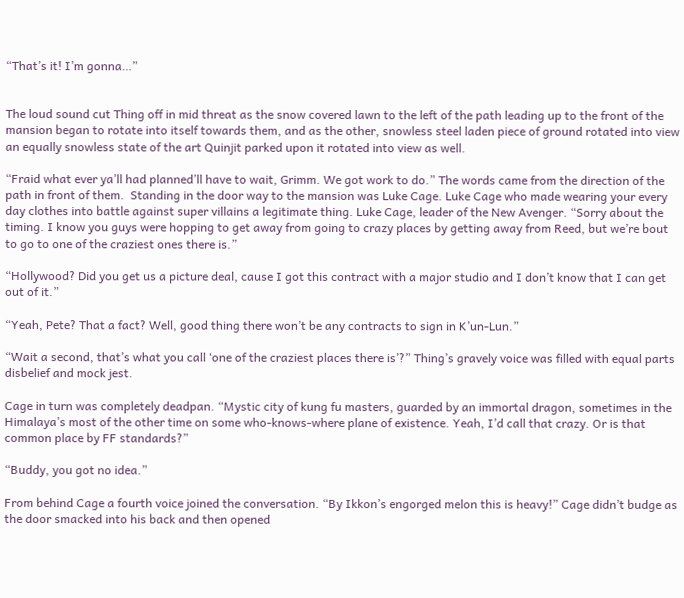“That’s it! I’m gonna…”


The loud sound cut Thing off in mid threat as the snow covered lawn to the left of the path leading up to the front of the mansion began to rotate into itself towards them, and as the other, snowless steel laden piece of ground rotated into view an equally snowless state of the art Quinjit parked upon it rotated into view as well.

“Fraid what ever ya’ll had planned’ll have to wait, Grimm. We got work to do.” The words came from the direction of the path in front of them.  Standing in the door way to the mansion was Luke Cage. Luke Cage who made wearing your every day clothes into battle against super villains a legitimate thing. Luke Cage, leader of the New Avenger. “Sorry about the timing. I know you guys were hopping to get away from going to crazy places by getting away from Reed, but we’re bout to go to one of the craziest ones there is.”

“Hollywood? Did you get us a picture deal, cause I got this contract with a major studio and I don’t know that I can get out of it.”

“Yeah, Pete? That a fact? Well, good thing there won’t be any contracts to sign in K’un-Lun.”

“Wait a second, that’s what you call ‘one of the craziest places there is’?” Thing’s gravely voice was filled with equal parts disbelief and mock jest.

Cage in turn was completely deadpan. “Mystic city of kung fu masters, guarded by an immortal dragon, sometimes in the Himalaya’s most of the other time on some who-knows-where plane of existence. Yeah, I’d call that crazy. Or is that common place by FF standards?”

“Buddy, you got no idea.”

From behind Cage a fourth voice joined the conversation. “By Ikkon’s engorged melon this is heavy!” Cage didn’t budge as the door smacked into his back and then opened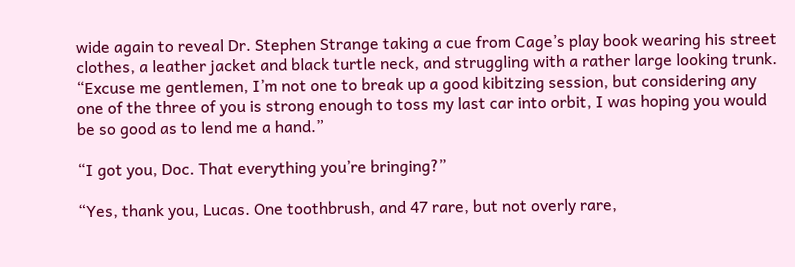wide again to reveal Dr. Stephen Strange taking a cue from Cage’s play book wearing his street clothes, a leather jacket and black turtle neck, and struggling with a rather large looking trunk. “Excuse me gentlemen, I’m not one to break up a good kibitzing session, but considering any one of the three of you is strong enough to toss my last car into orbit, I was hoping you would be so good as to lend me a hand.”

“I got you, Doc. That everything you’re bringing?”

“Yes, thank you, Lucas. One toothbrush, and 47 rare, but not overly rare,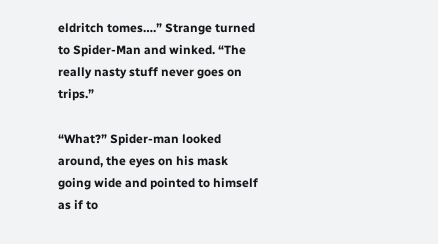eldritch tomes….” Strange turned to Spider-Man and winked. “The really nasty stuff never goes on trips.”

“What?” Spider-man looked around, the eyes on his mask going wide and pointed to himself as if to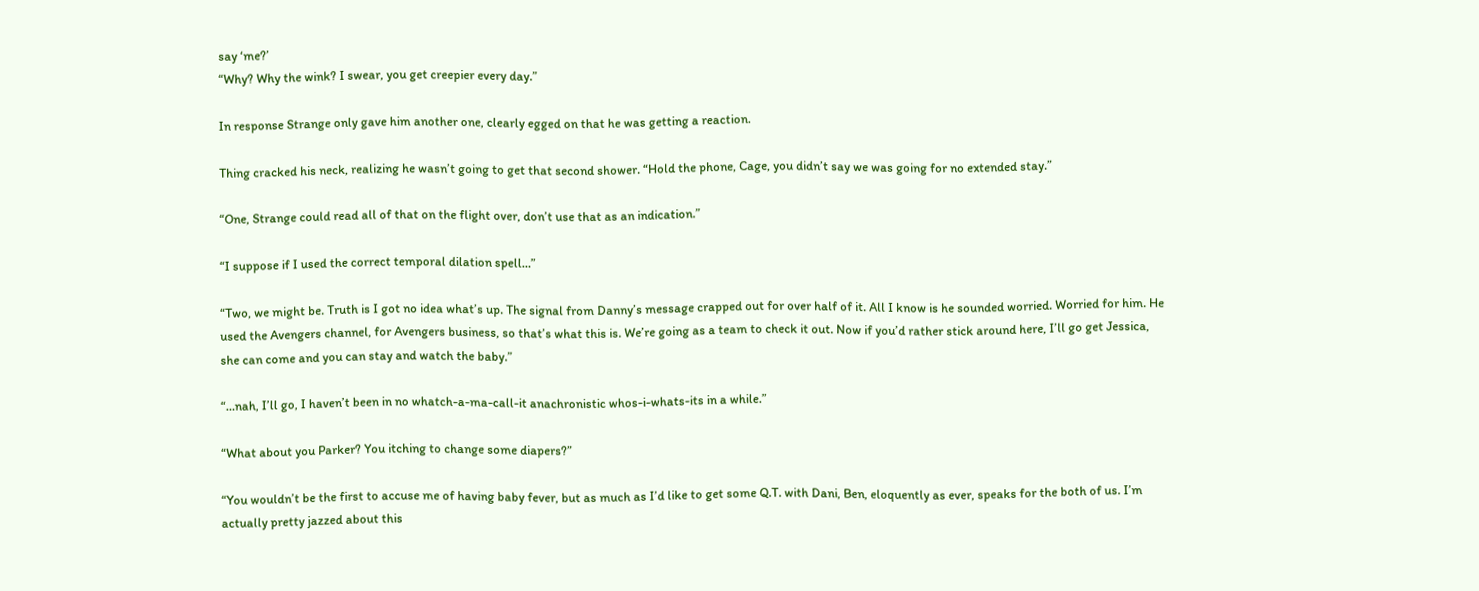say ‘me?’
“Why? Why the wink? I swear, you get creepier every day.”

In response Strange only gave him another one, clearly egged on that he was getting a reaction.

Thing cracked his neck, realizing he wasn’t going to get that second shower. “Hold the phone, Cage, you didn’t say we was going for no extended stay.”

“One, Strange could read all of that on the flight over, don’t use that as an indication.”

“I suppose if I used the correct temporal dilation spell…”

“Two, we might be. Truth is I got no idea what’s up. The signal from Danny’s message crapped out for over half of it. All I know is he sounded worried. Worried for him. He used the Avengers channel, for Avengers business, so that’s what this is. We’re going as a team to check it out. Now if you’d rather stick around here, I’ll go get Jessica, she can come and you can stay and watch the baby.”

“…nah, I’ll go, I haven’t been in no whatch-a-ma-call-it anachronistic whos-i-whats-its in a while.”

“What about you Parker? You itching to change some diapers?”

“You wouldn’t be the first to accuse me of having baby fever, but as much as I’d like to get some Q.T. with Dani, Ben, eloquently as ever, speaks for the both of us. I’m actually pretty jazzed about this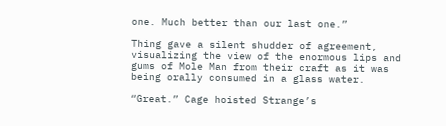one. Much better than our last one.”

Thing gave a silent shudder of agreement, visualizing the view of the enormous lips and gums of Mole Man from their craft as it was being orally consumed in a glass water.

“Great.” Cage hoisted Strange’s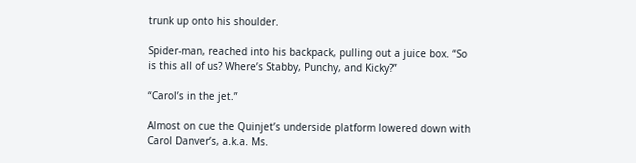trunk up onto his shoulder.

Spider-man, reached into his backpack, pulling out a juice box. “So is this all of us? Where’s Stabby, Punchy, and Kicky?”

“Carol’s in the jet.”

Almost on cue the Quinjet’s underside platform lowered down with Carol Danver’s, a.k.a. Ms.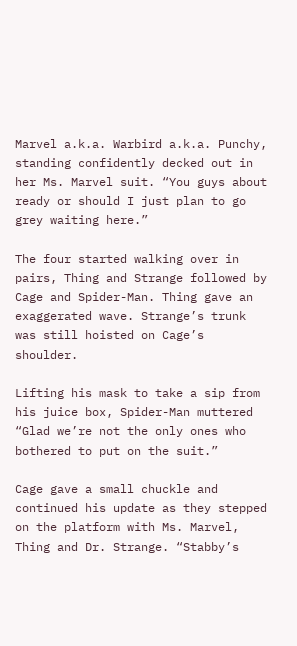Marvel a.k.a. Warbird a.k.a. Punchy, standing confidently decked out in her Ms. Marvel suit. “You guys about ready or should I just plan to go grey waiting here.”

The four started walking over in pairs, Thing and Strange followed by Cage and Spider-Man. Thing gave an exaggerated wave. Strange’s trunk was still hoisted on Cage’s shoulder.

Lifting his mask to take a sip from his juice box, Spider-Man muttered “Glad we’re not the only ones who bothered to put on the suit.”

Cage gave a small chuckle and continued his update as they stepped on the platform with Ms. Marvel, Thing and Dr. Strange. “Stabby’s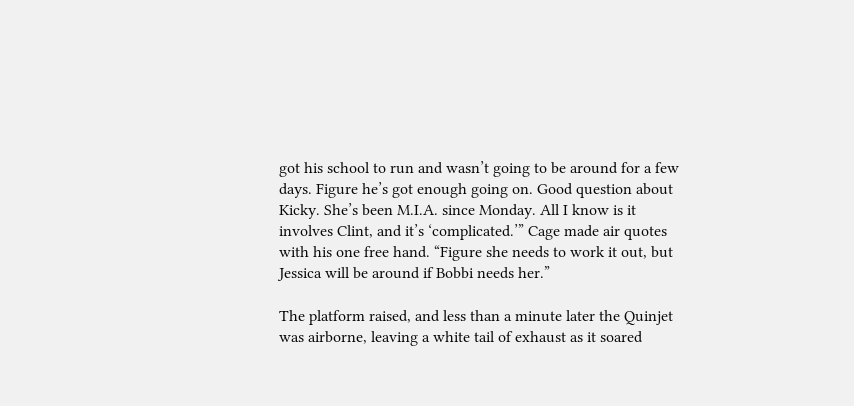got his school to run and wasn’t going to be around for a few days. Figure he’s got enough going on. Good question about Kicky. She’s been M.I.A. since Monday. All I know is it involves Clint, and it’s ‘complicated.’” Cage made air quotes with his one free hand. “Figure she needs to work it out, but Jessica will be around if Bobbi needs her.”

The platform raised, and less than a minute later the Quinjet was airborne, leaving a white tail of exhaust as it soared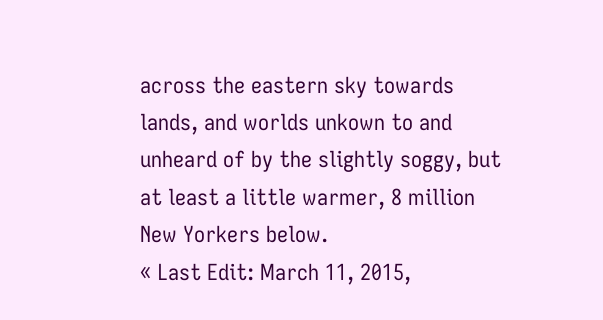across the eastern sky towards lands, and worlds unkown to and unheard of by the slightly soggy, but at least a little warmer, 8 million New Yorkers below.
« Last Edit: March 11, 2015,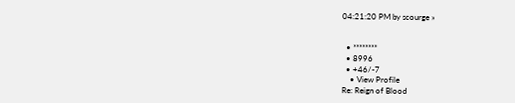04:21:20 PM by scourge »


  • ********
  • 8996
  • +46/-7
    • View Profile
Re: Reign of Blood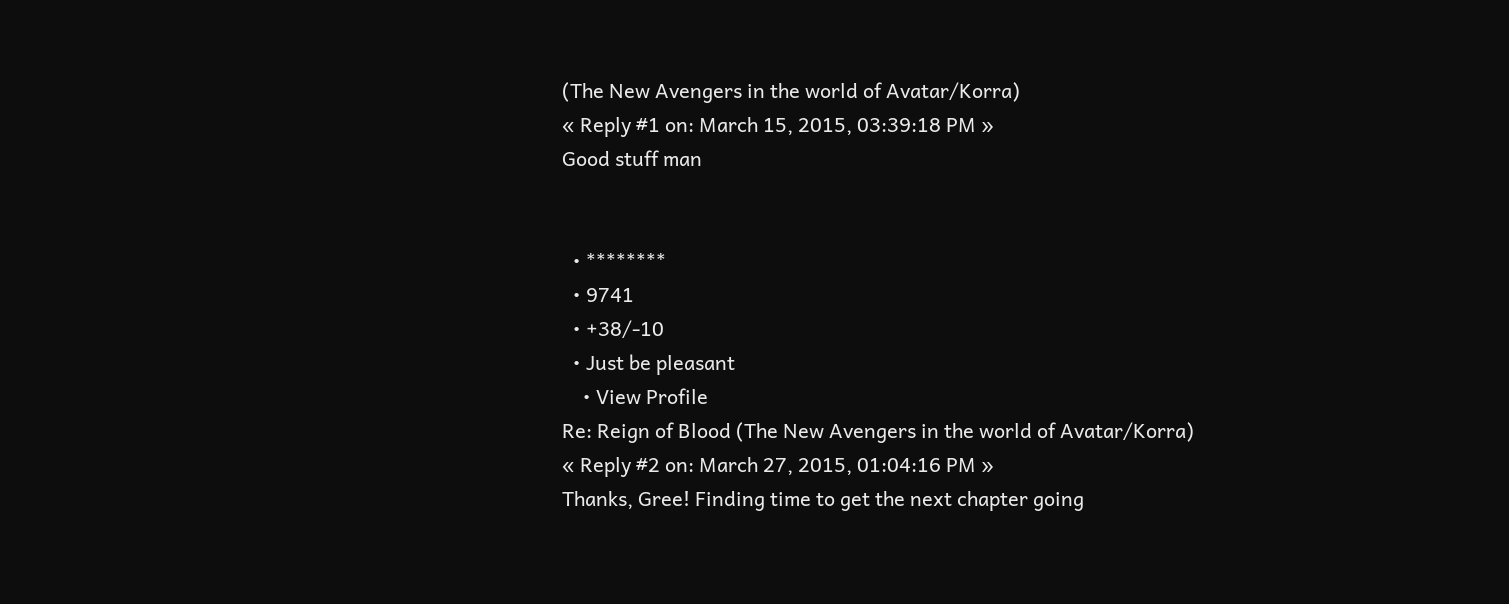(The New Avengers in the world of Avatar/Korra)
« Reply #1 on: March 15, 2015, 03:39:18 PM »
Good stuff man


  • ********
  • 9741
  • +38/-10
  • Just be pleasant
    • View Profile
Re: Reign of Blood (The New Avengers in the world of Avatar/Korra)
« Reply #2 on: March 27, 2015, 01:04:16 PM »
Thanks, Gree! Finding time to get the next chapter going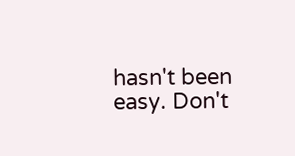hasn't been easy. Don't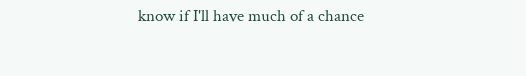know if I'll have much of a chance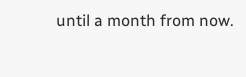until a month from now.